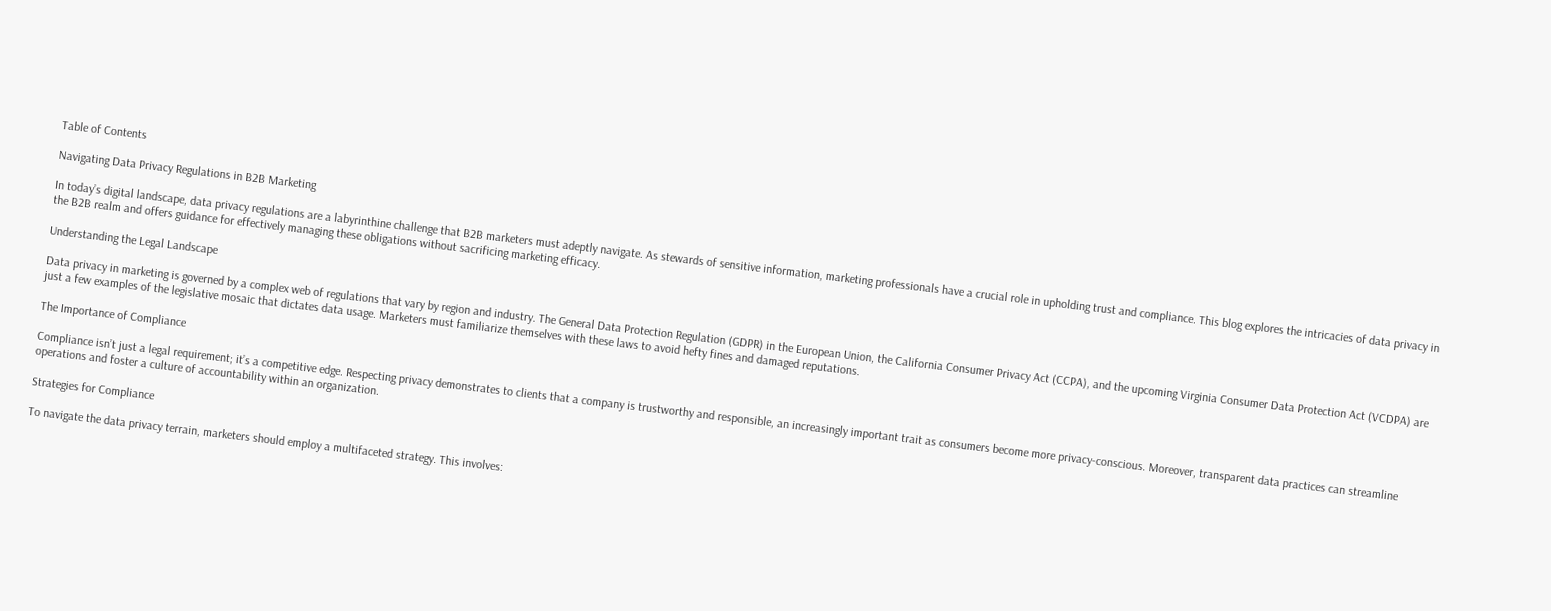Table of Contents

Navigating Data Privacy Regulations in B2B Marketing

In today’s digital landscape, data privacy regulations are a labyrinthine challenge that B2B marketers must adeptly navigate. As stewards of sensitive information, marketing professionals have a crucial role in upholding trust and compliance. This blog explores the intricacies of data privacy in the B2B realm and offers guidance for effectively managing these obligations without sacrificing marketing efficacy.

Understanding the Legal Landscape

Data privacy in marketing is governed by a complex web of regulations that vary by region and industry. The General Data Protection Regulation (GDPR) in the European Union, the California Consumer Privacy Act (CCPA), and the upcoming Virginia Consumer Data Protection Act (VCDPA) are just a few examples of the legislative mosaic that dictates data usage. Marketers must familiarize themselves with these laws to avoid hefty fines and damaged reputations.

The Importance of Compliance

Compliance isn’t just a legal requirement; it’s a competitive edge. Respecting privacy demonstrates to clients that a company is trustworthy and responsible, an increasingly important trait as consumers become more privacy-conscious. Moreover, transparent data practices can streamline operations and foster a culture of accountability within an organization.

Strategies for Compliance

To navigate the data privacy terrain, marketers should employ a multifaceted strategy. This involves: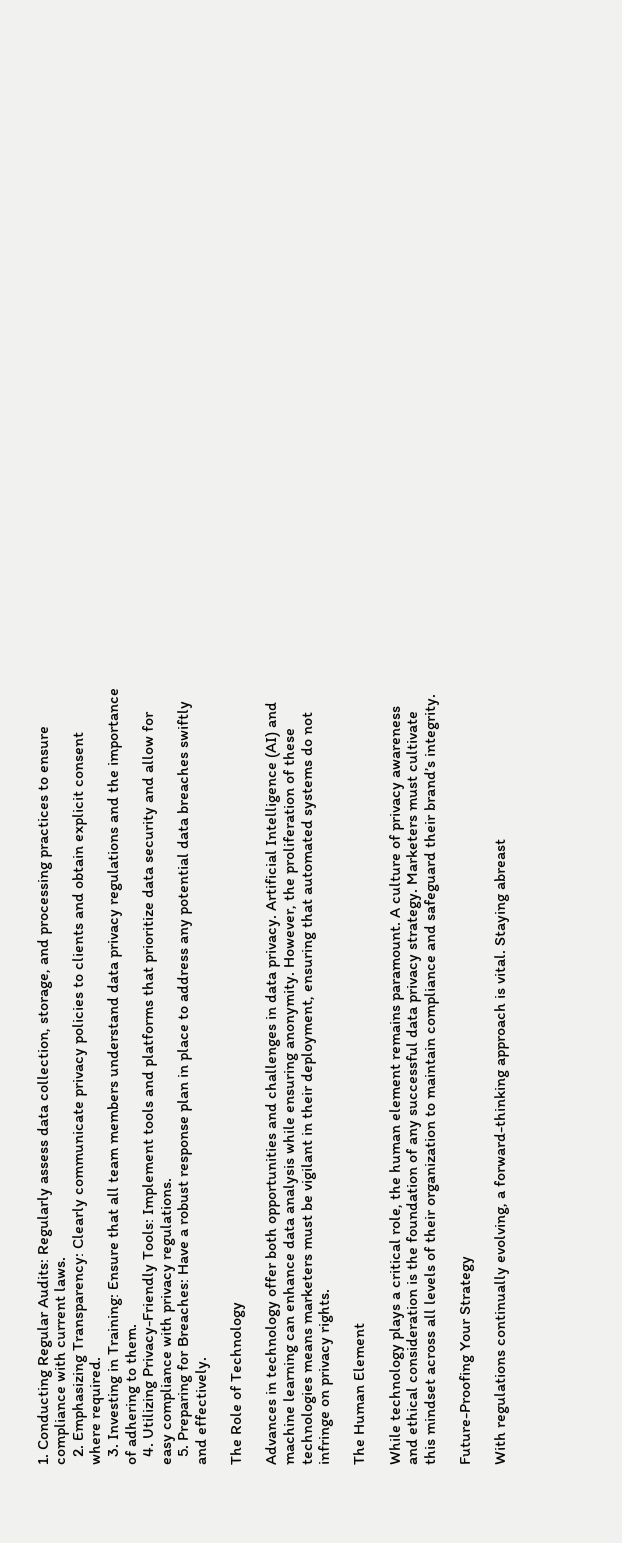1. Conducting Regular Audits: Regularly assess data collection, storage, and processing practices to ensure compliance with current laws.
  2. Emphasizing Transparency: Clearly communicate privacy policies to clients and obtain explicit consent where required.
  3. Investing in Training: Ensure that all team members understand data privacy regulations and the importance of adhering to them.
  4. Utilizing Privacy-Friendly Tools: Implement tools and platforms that prioritize data security and allow for easy compliance with privacy regulations.
  5. Preparing for Breaches: Have a robust response plan in place to address any potential data breaches swiftly and effectively.

The Role of Technology

Advances in technology offer both opportunities and challenges in data privacy. Artificial Intelligence (AI) and machine learning can enhance data analysis while ensuring anonymity. However, the proliferation of these technologies means marketers must be vigilant in their deployment, ensuring that automated systems do not infringe on privacy rights.

The Human Element

While technology plays a critical role, the human element remains paramount. A culture of privacy awareness and ethical consideration is the foundation of any successful data privacy strategy. Marketers must cultivate this mindset across all levels of their organization to maintain compliance and safeguard their brand’s integrity.

Future-Proofing Your Strategy

With regulations continually evolving, a forward-thinking approach is vital. Staying abreast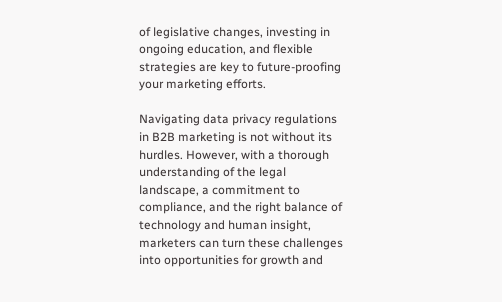of legislative changes, investing in ongoing education, and flexible strategies are key to future-proofing your marketing efforts.

Navigating data privacy regulations in B2B marketing is not without its hurdles. However, with a thorough understanding of the legal landscape, a commitment to compliance, and the right balance of technology and human insight, marketers can turn these challenges into opportunities for growth and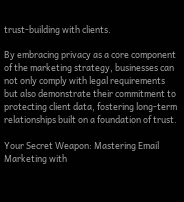trust-building with clients.

By embracing privacy as a core component of the marketing strategy, businesses can not only comply with legal requirements but also demonstrate their commitment to protecting client data, fostering long-term relationships built on a foundation of trust.

Your Secret Weapon: Mastering Email Marketing with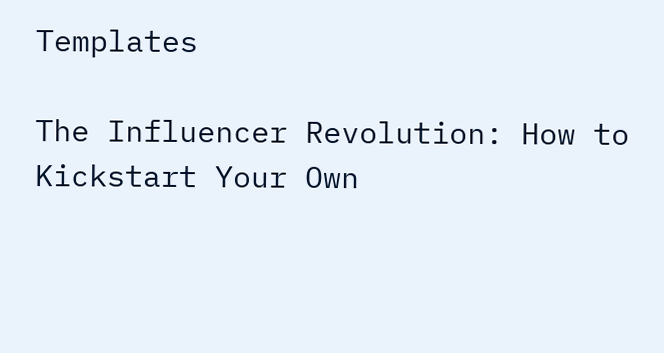Templates

The Influencer Revolution: How to Kickstart Your Own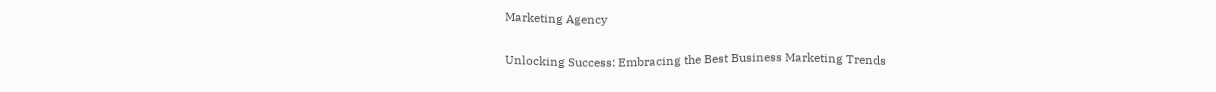Marketing Agency

Unlocking Success: Embracing the Best Business Marketing Trends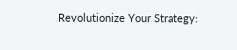Revolutionize Your Strategy: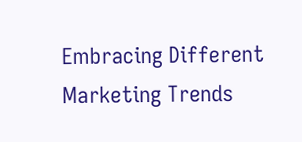Embracing Different Marketing Trends